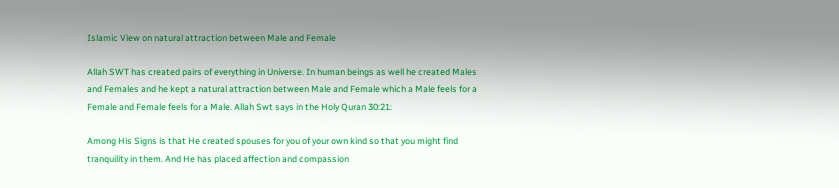Islamic View on natural attraction between Male and Female

Allah SWT has created pairs of everything in Universe. In human beings as well he created Males and Females and he kept a natural attraction between Male and Female which a Male feels for a Female and Female feels for a Male. Allah Swt says in the Holy Quran 30:21:

Among His Signs is that He created spouses for you of your own kind so that you might find tranquility in them. And He has placed affection and compassion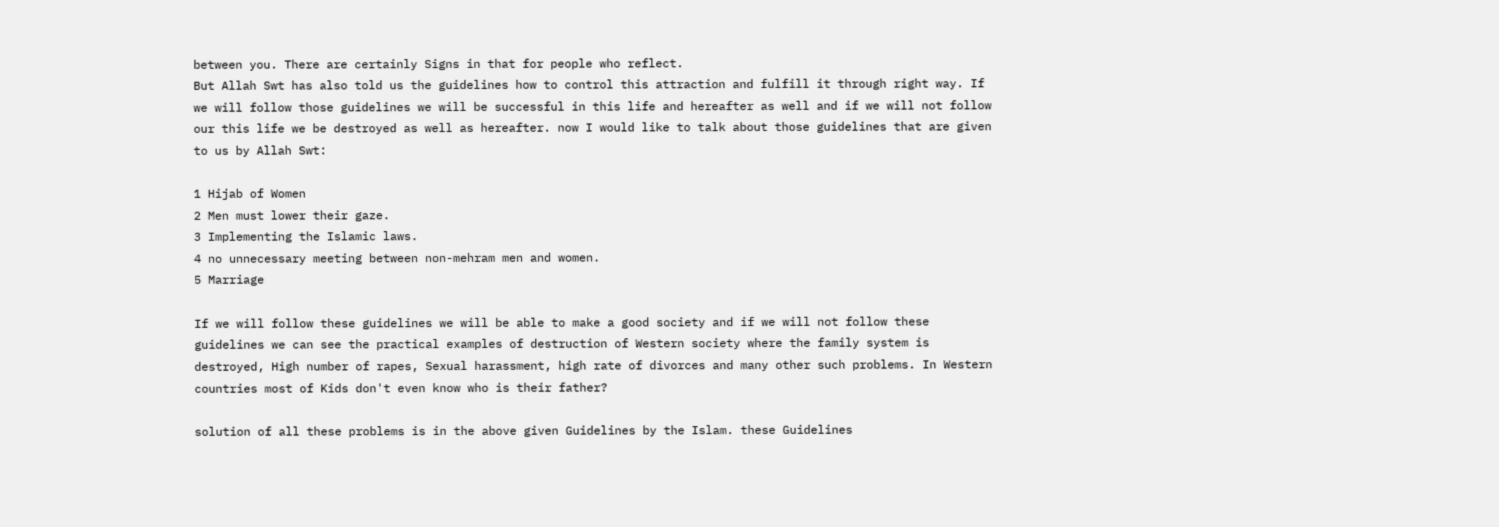between you. There are certainly Signs in that for people who reflect.
But Allah Swt has also told us the guidelines how to control this attraction and fulfill it through right way. If we will follow those guidelines we will be successful in this life and hereafter as well and if we will not follow our this life we be destroyed as well as hereafter. now I would like to talk about those guidelines that are given to us by Allah Swt:

1 Hijab of Women
2 Men must lower their gaze.
3 Implementing the Islamic laws.
4 no unnecessary meeting between non-mehram men and women.
5 Marriage

If we will follow these guidelines we will be able to make a good society and if we will not follow these guidelines we can see the practical examples of destruction of Western society where the family system is destroyed, High number of rapes, Sexual harassment, high rate of divorces and many other such problems. In Western countries most of Kids don't even know who is their father?

solution of all these problems is in the above given Guidelines by the Islam. these Guidelines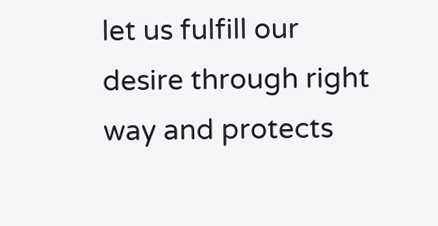let us fulfill our desire through right way and protects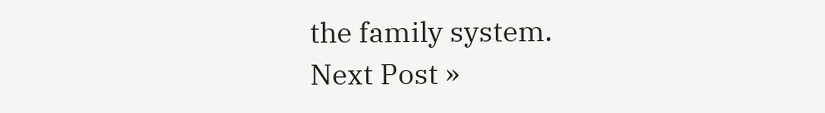the family system.
Next Post »